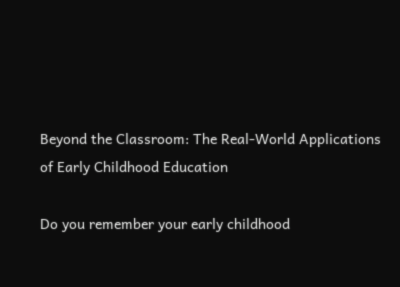Beyond the Classroom: The Real-World Applications of Early Childhood Education

Do you remember your early childhood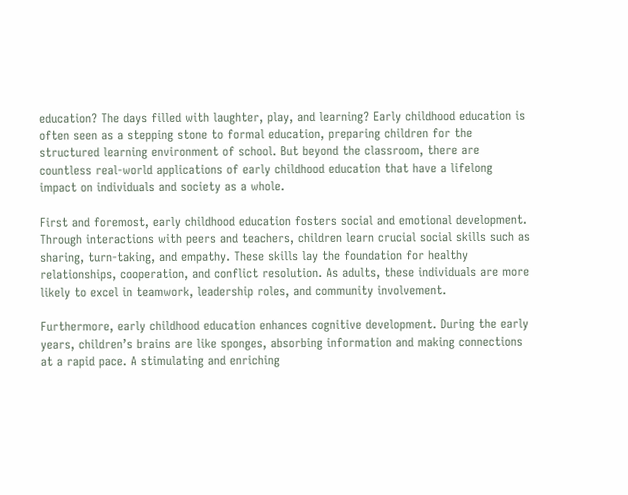education? The days filled with laughter, play, and learning? Early childhood education is often seen as a stepping stone to formal education, preparing children for the structured learning environment of school. But beyond the classroom, there are countless real-world applications of early childhood education that have a lifelong impact on individuals and society as a whole.

First and foremost, early childhood education fosters social and emotional development. Through interactions with peers and teachers, children learn crucial social skills such as sharing, turn-taking, and empathy. These skills lay the foundation for healthy relationships, cooperation, and conflict resolution. As adults, these individuals are more likely to excel in teamwork, leadership roles, and community involvement.

Furthermore, early childhood education enhances cognitive development. During the early years, children’s brains are like sponges, absorbing information and making connections at a rapid pace. A stimulating and enriching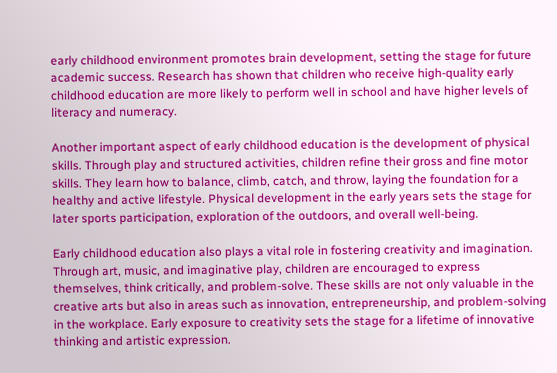early childhood environment promotes brain development, setting the stage for future academic success. Research has shown that children who receive high-quality early childhood education are more likely to perform well in school and have higher levels of literacy and numeracy.

Another important aspect of early childhood education is the development of physical skills. Through play and structured activities, children refine their gross and fine motor skills. They learn how to balance, climb, catch, and throw, laying the foundation for a healthy and active lifestyle. Physical development in the early years sets the stage for later sports participation, exploration of the outdoors, and overall well-being.

Early childhood education also plays a vital role in fostering creativity and imagination. Through art, music, and imaginative play, children are encouraged to express themselves, think critically, and problem-solve. These skills are not only valuable in the creative arts but also in areas such as innovation, entrepreneurship, and problem-solving in the workplace. Early exposure to creativity sets the stage for a lifetime of innovative thinking and artistic expression.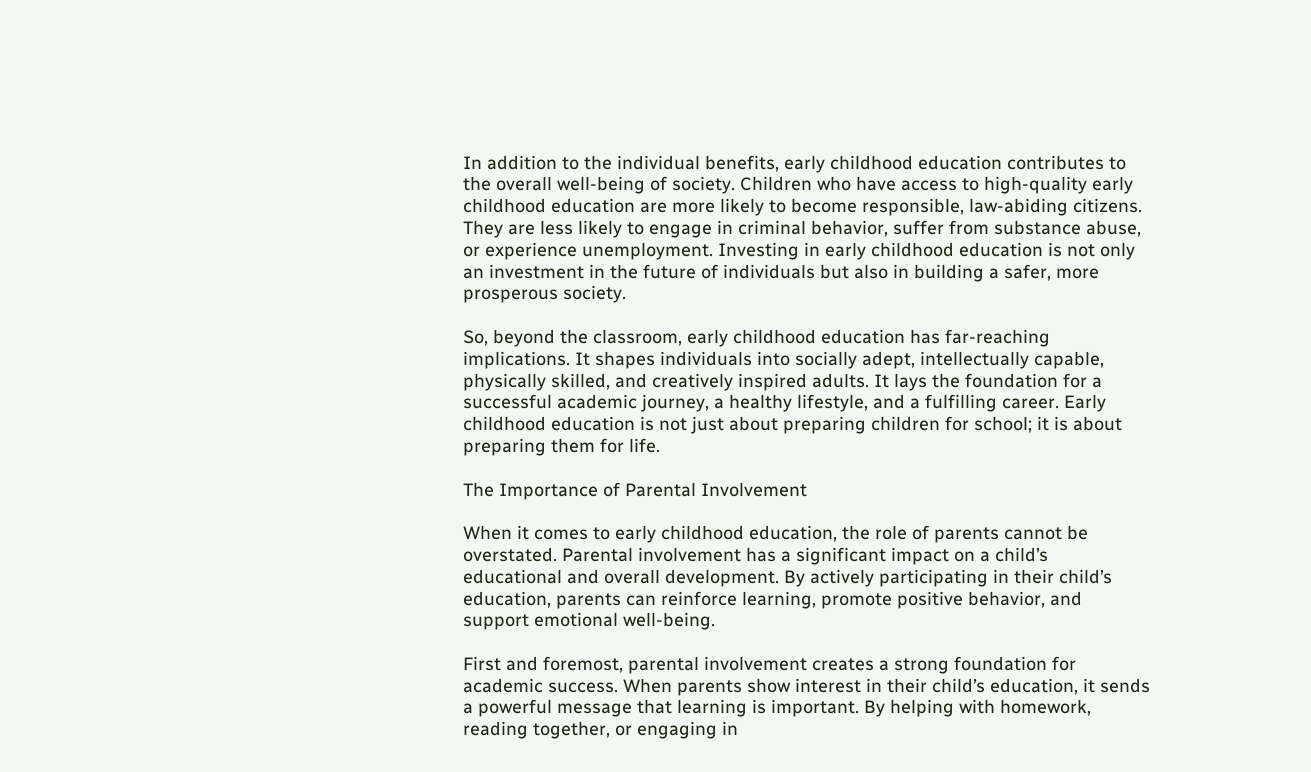In addition to the individual benefits, early childhood education contributes to the overall well-being of society. Children who have access to high-quality early childhood education are more likely to become responsible, law-abiding citizens. They are less likely to engage in criminal behavior, suffer from substance abuse, or experience unemployment. Investing in early childhood education is not only an investment in the future of individuals but also in building a safer, more prosperous society.

So, beyond the classroom, early childhood education has far-reaching implications. It shapes individuals into socially adept, intellectually capable, physically skilled, and creatively inspired adults. It lays the foundation for a successful academic journey, a healthy lifestyle, and a fulfilling career. Early childhood education is not just about preparing children for school; it is about preparing them for life.

The Importance of Parental Involvement

When it comes to early childhood education, the role of parents cannot be overstated. Parental involvement has a significant impact on a child’s educational and overall development. By actively participating in their child’s education, parents can reinforce learning, promote positive behavior, and support emotional well-being.

First and foremost, parental involvement creates a strong foundation for academic success. When parents show interest in their child’s education, it sends a powerful message that learning is important. By helping with homework, reading together, or engaging in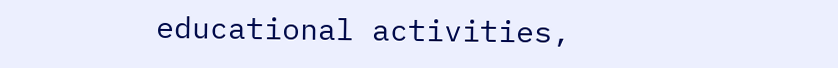educational activities,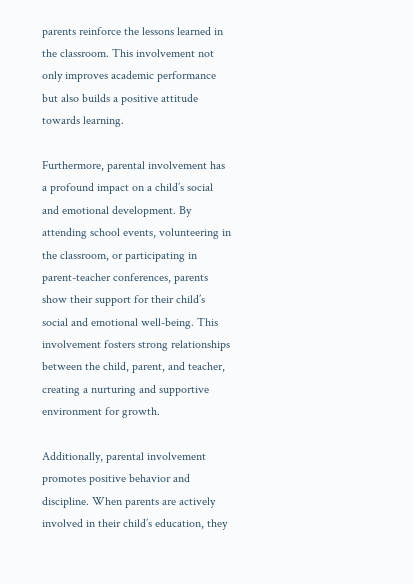parents reinforce the lessons learned in the classroom. This involvement not only improves academic performance but also builds a positive attitude towards learning.

Furthermore, parental involvement has a profound impact on a child’s social and emotional development. By attending school events, volunteering in the classroom, or participating in parent-teacher conferences, parents show their support for their child’s social and emotional well-being. This involvement fosters strong relationships between the child, parent, and teacher, creating a nurturing and supportive environment for growth.

Additionally, parental involvement promotes positive behavior and discipline. When parents are actively involved in their child’s education, they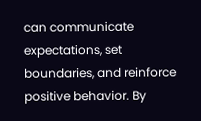can communicate expectations, set boundaries, and reinforce positive behavior. By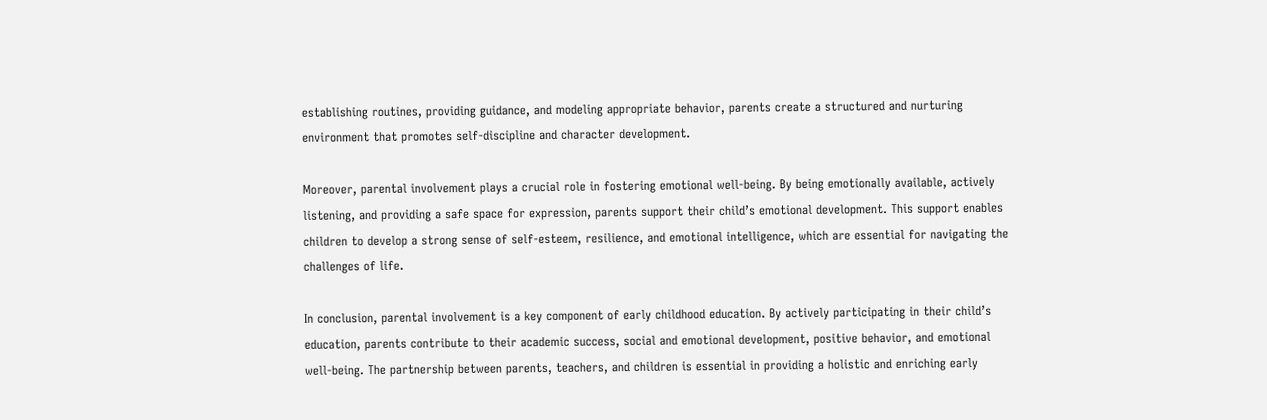establishing routines, providing guidance, and modeling appropriate behavior, parents create a structured and nurturing environment that promotes self-discipline and character development.

Moreover, parental involvement plays a crucial role in fostering emotional well-being. By being emotionally available, actively listening, and providing a safe space for expression, parents support their child’s emotional development. This support enables children to develop a strong sense of self-esteem, resilience, and emotional intelligence, which are essential for navigating the challenges of life.

In conclusion, parental involvement is a key component of early childhood education. By actively participating in their child’s education, parents contribute to their academic success, social and emotional development, positive behavior, and emotional well-being. The partnership between parents, teachers, and children is essential in providing a holistic and enriching early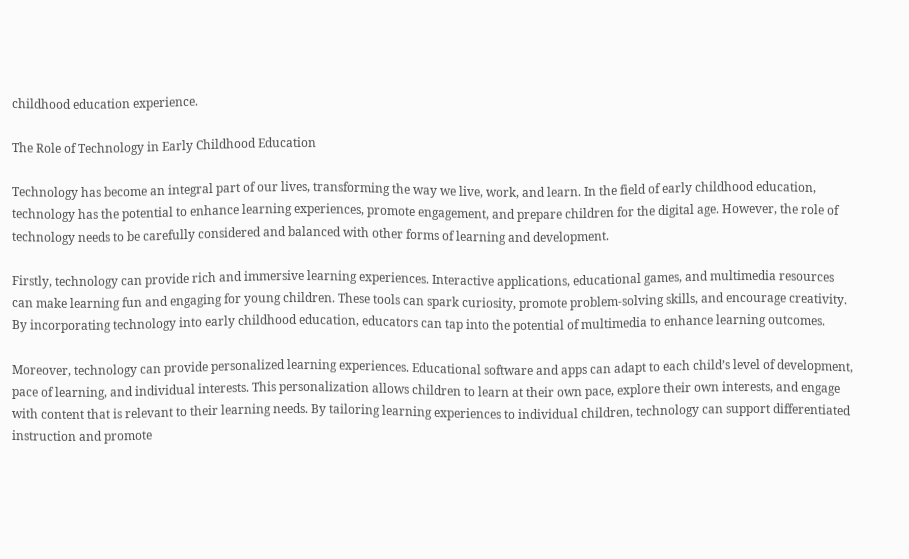childhood education experience.

The Role of Technology in Early Childhood Education

Technology has become an integral part of our lives, transforming the way we live, work, and learn. In the field of early childhood education, technology has the potential to enhance learning experiences, promote engagement, and prepare children for the digital age. However, the role of technology needs to be carefully considered and balanced with other forms of learning and development.

Firstly, technology can provide rich and immersive learning experiences. Interactive applications, educational games, and multimedia resources can make learning fun and engaging for young children. These tools can spark curiosity, promote problem-solving skills, and encourage creativity. By incorporating technology into early childhood education, educators can tap into the potential of multimedia to enhance learning outcomes.

Moreover, technology can provide personalized learning experiences. Educational software and apps can adapt to each child’s level of development, pace of learning, and individual interests. This personalization allows children to learn at their own pace, explore their own interests, and engage with content that is relevant to their learning needs. By tailoring learning experiences to individual children, technology can support differentiated instruction and promote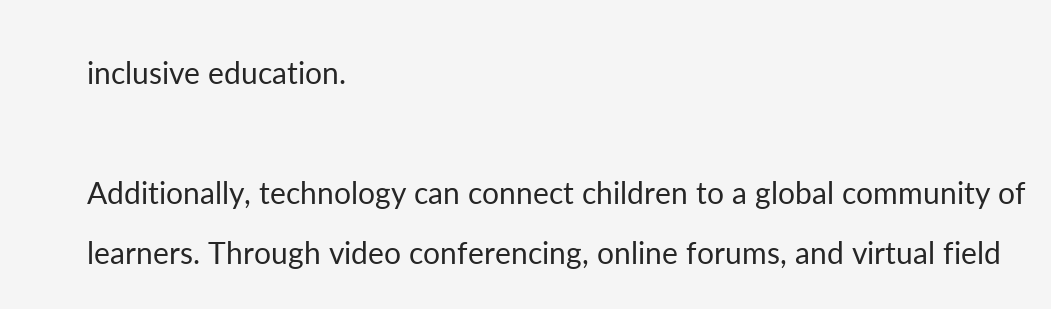inclusive education.

Additionally, technology can connect children to a global community of learners. Through video conferencing, online forums, and virtual field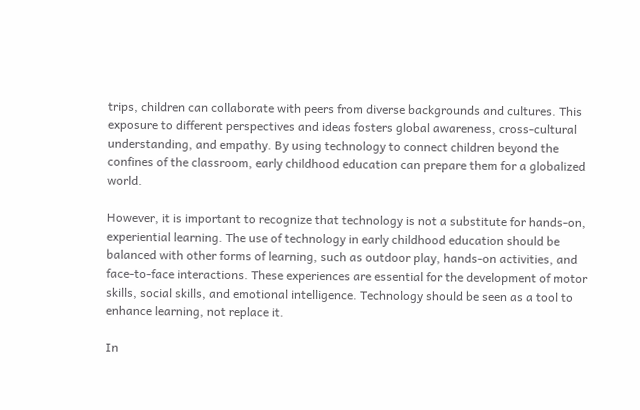trips, children can collaborate with peers from diverse backgrounds and cultures. This exposure to different perspectives and ideas fosters global awareness, cross-cultural understanding, and empathy. By using technology to connect children beyond the confines of the classroom, early childhood education can prepare them for a globalized world.

However, it is important to recognize that technology is not a substitute for hands-on, experiential learning. The use of technology in early childhood education should be balanced with other forms of learning, such as outdoor play, hands-on activities, and face-to-face interactions. These experiences are essential for the development of motor skills, social skills, and emotional intelligence. Technology should be seen as a tool to enhance learning, not replace it.

In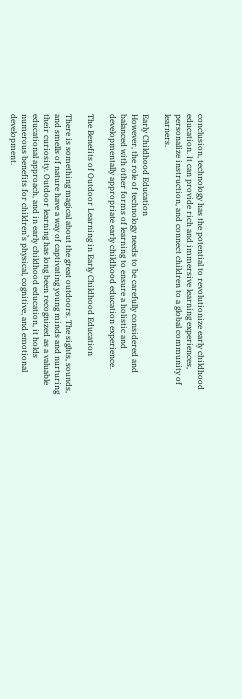conclusion, technology has the potential to revolutionize early childhood education. It can provide rich and immersive learning experiences, personalize instruction, and connect children to a global community of learners.

Early Childhood Education
However, the role of technology needs to be carefully considered and balanced with other forms of learning to ensure a holistic and developmentally appropriate early childhood education experience.

The Benefits of Outdoor Learning in Early Childhood Education

There is something magical about the great outdoors. The sights, sounds, and smells of nature have a way of captivating young minds and nurturing their curiosity. Outdoor learning has long been recognized as a valuable educational approach, and in early childhood education, it holds numerous benefits for children’s physical, cognitive, and emotional development.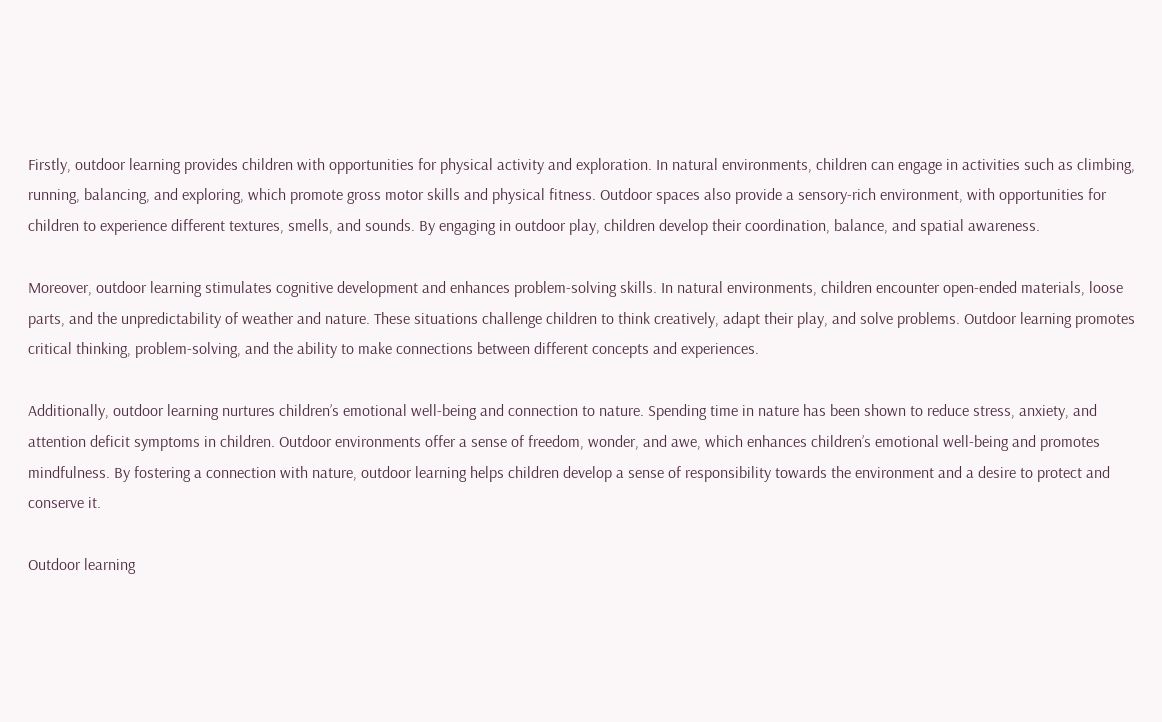Firstly, outdoor learning provides children with opportunities for physical activity and exploration. In natural environments, children can engage in activities such as climbing, running, balancing, and exploring, which promote gross motor skills and physical fitness. Outdoor spaces also provide a sensory-rich environment, with opportunities for children to experience different textures, smells, and sounds. By engaging in outdoor play, children develop their coordination, balance, and spatial awareness.

Moreover, outdoor learning stimulates cognitive development and enhances problem-solving skills. In natural environments, children encounter open-ended materials, loose parts, and the unpredictability of weather and nature. These situations challenge children to think creatively, adapt their play, and solve problems. Outdoor learning promotes critical thinking, problem-solving, and the ability to make connections between different concepts and experiences.

Additionally, outdoor learning nurtures children’s emotional well-being and connection to nature. Spending time in nature has been shown to reduce stress, anxiety, and attention deficit symptoms in children. Outdoor environments offer a sense of freedom, wonder, and awe, which enhances children’s emotional well-being and promotes mindfulness. By fostering a connection with nature, outdoor learning helps children develop a sense of responsibility towards the environment and a desire to protect and conserve it.

Outdoor learning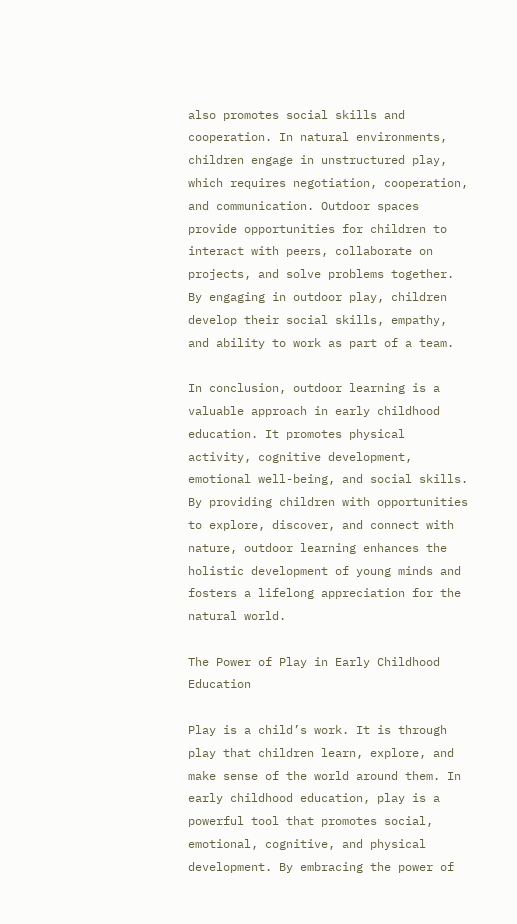also promotes social skills and cooperation. In natural environments, children engage in unstructured play, which requires negotiation, cooperation, and communication. Outdoor spaces provide opportunities for children to interact with peers, collaborate on projects, and solve problems together. By engaging in outdoor play, children develop their social skills, empathy, and ability to work as part of a team.

In conclusion, outdoor learning is a valuable approach in early childhood education. It promotes physical activity, cognitive development, emotional well-being, and social skills. By providing children with opportunities to explore, discover, and connect with nature, outdoor learning enhances the holistic development of young minds and fosters a lifelong appreciation for the natural world.

The Power of Play in Early Childhood Education

Play is a child’s work. It is through play that children learn, explore, and make sense of the world around them. In early childhood education, play is a powerful tool that promotes social, emotional, cognitive, and physical development. By embracing the power of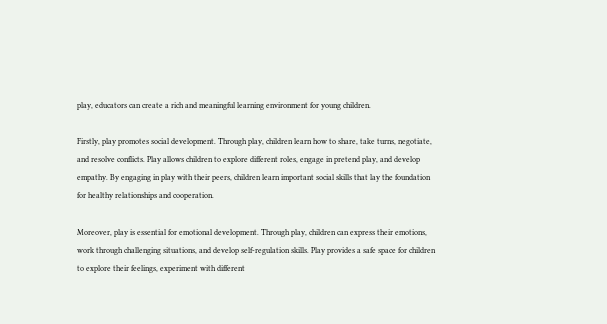play, educators can create a rich and meaningful learning environment for young children.

Firstly, play promotes social development. Through play, children learn how to share, take turns, negotiate, and resolve conflicts. Play allows children to explore different roles, engage in pretend play, and develop empathy. By engaging in play with their peers, children learn important social skills that lay the foundation for healthy relationships and cooperation.

Moreover, play is essential for emotional development. Through play, children can express their emotions, work through challenging situations, and develop self-regulation skills. Play provides a safe space for children to explore their feelings, experiment with different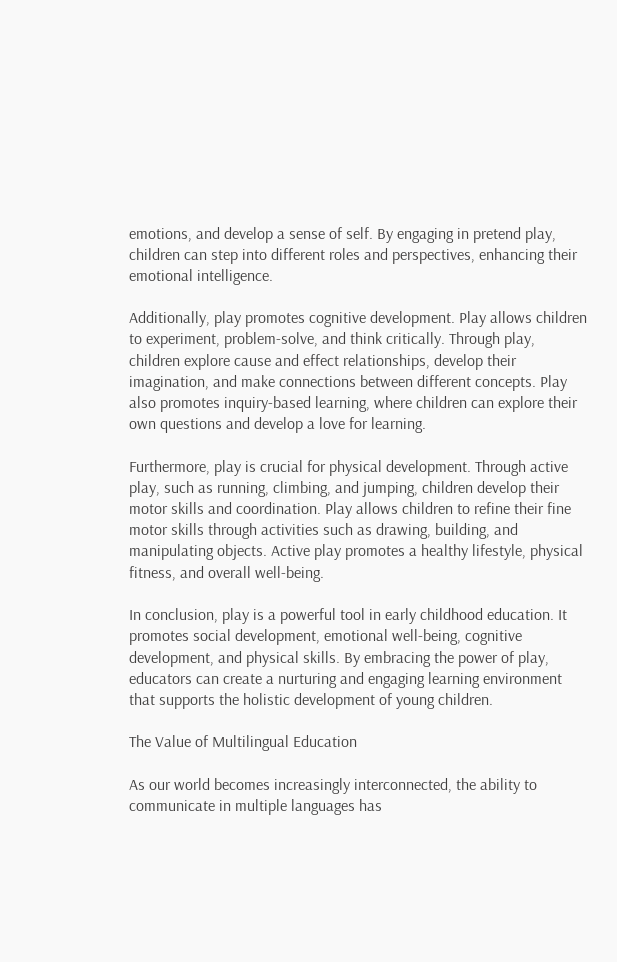emotions, and develop a sense of self. By engaging in pretend play, children can step into different roles and perspectives, enhancing their emotional intelligence.

Additionally, play promotes cognitive development. Play allows children to experiment, problem-solve, and think critically. Through play, children explore cause and effect relationships, develop their imagination, and make connections between different concepts. Play also promotes inquiry-based learning, where children can explore their own questions and develop a love for learning.

Furthermore, play is crucial for physical development. Through active play, such as running, climbing, and jumping, children develop their motor skills and coordination. Play allows children to refine their fine motor skills through activities such as drawing, building, and manipulating objects. Active play promotes a healthy lifestyle, physical fitness, and overall well-being.

In conclusion, play is a powerful tool in early childhood education. It promotes social development, emotional well-being, cognitive development, and physical skills. By embracing the power of play, educators can create a nurturing and engaging learning environment that supports the holistic development of young children.

The Value of Multilingual Education

As our world becomes increasingly interconnected, the ability to communicate in multiple languages has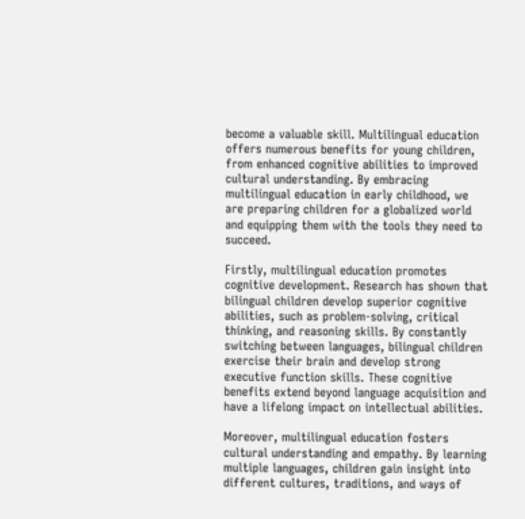become a valuable skill. Multilingual education offers numerous benefits for young children, from enhanced cognitive abilities to improved cultural understanding. By embracing multilingual education in early childhood, we are preparing children for a globalized world and equipping them with the tools they need to succeed.

Firstly, multilingual education promotes cognitive development. Research has shown that bilingual children develop superior cognitive abilities, such as problem-solving, critical thinking, and reasoning skills. By constantly switching between languages, bilingual children exercise their brain and develop strong executive function skills. These cognitive benefits extend beyond language acquisition and have a lifelong impact on intellectual abilities.

Moreover, multilingual education fosters cultural understanding and empathy. By learning multiple languages, children gain insight into different cultures, traditions, and ways of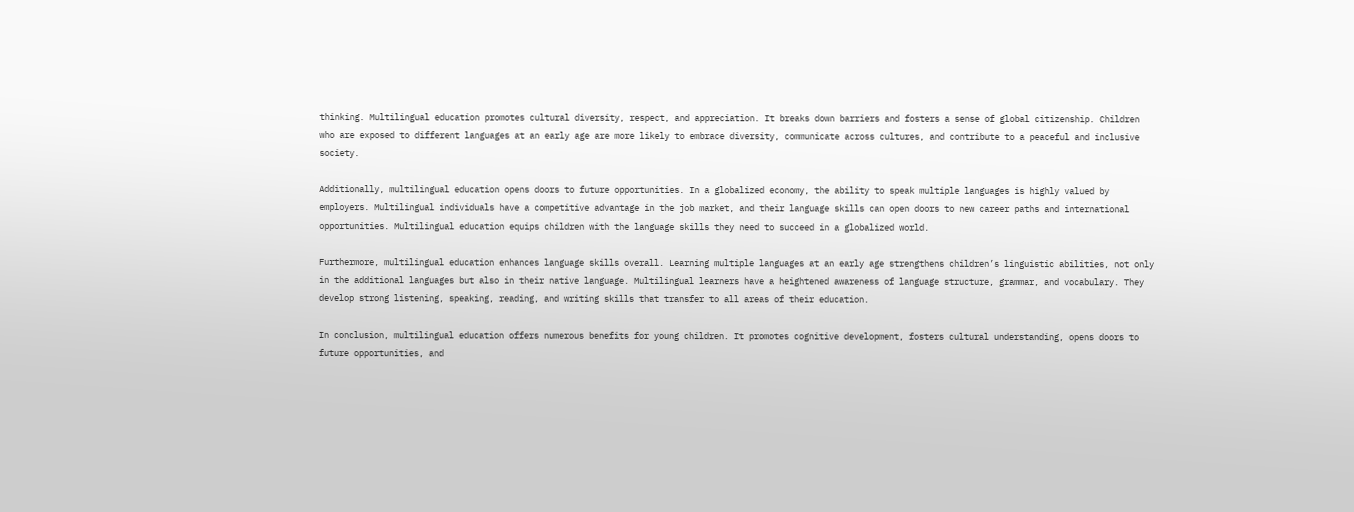thinking. Multilingual education promotes cultural diversity, respect, and appreciation. It breaks down barriers and fosters a sense of global citizenship. Children who are exposed to different languages at an early age are more likely to embrace diversity, communicate across cultures, and contribute to a peaceful and inclusive society.

Additionally, multilingual education opens doors to future opportunities. In a globalized economy, the ability to speak multiple languages is highly valued by employers. Multilingual individuals have a competitive advantage in the job market, and their language skills can open doors to new career paths and international opportunities. Multilingual education equips children with the language skills they need to succeed in a globalized world.

Furthermore, multilingual education enhances language skills overall. Learning multiple languages at an early age strengthens children’s linguistic abilities, not only in the additional languages but also in their native language. Multilingual learners have a heightened awareness of language structure, grammar, and vocabulary. They develop strong listening, speaking, reading, and writing skills that transfer to all areas of their education.

In conclusion, multilingual education offers numerous benefits for young children. It promotes cognitive development, fosters cultural understanding, opens doors to future opportunities, and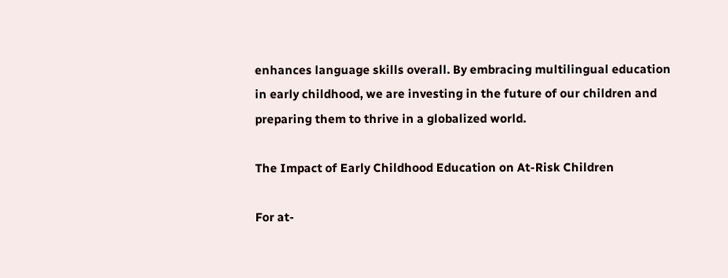enhances language skills overall. By embracing multilingual education in early childhood, we are investing in the future of our children and preparing them to thrive in a globalized world.

The Impact of Early Childhood Education on At-Risk Children

For at-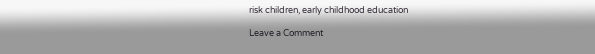risk children, early childhood education

Leave a Comment